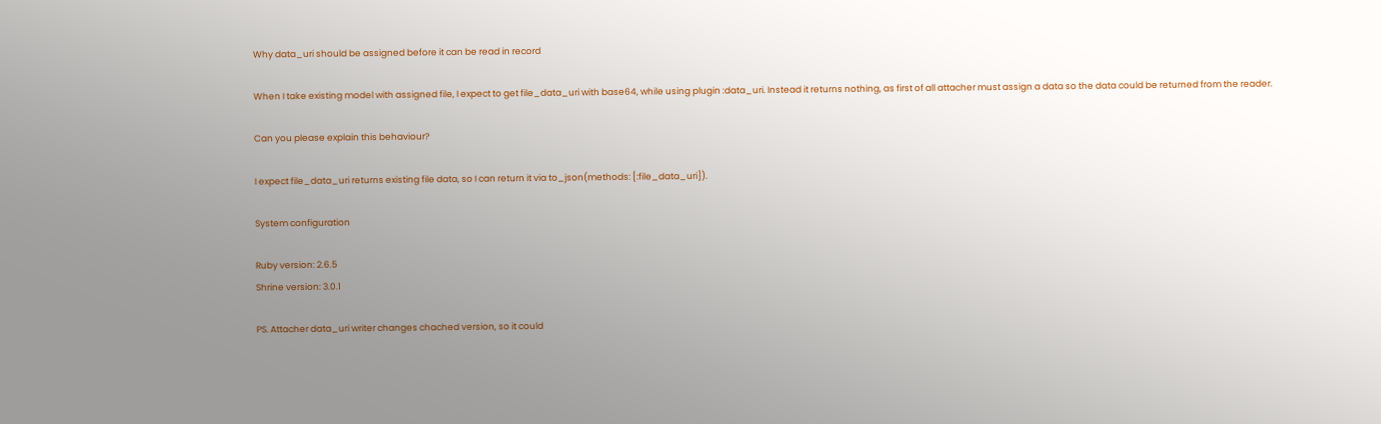Why data_uri should be assigned before it can be read in record

When I take existing model with assigned file, I expect to get file_data_uri with base64, while using plugin :data_uri. Instead it returns nothing, as first of all attacher must assign a data so the data could be returned from the reader.

Can you please explain this behaviour?

I expect file_data_uri returns existing file data, so I can return it via to_json(methods: [:file_data_uri]).

System configuration

Ruby version: 2.6.5
Shrine version: 3.0.1

PS. Attacher data_uri writer changes chached version, so it could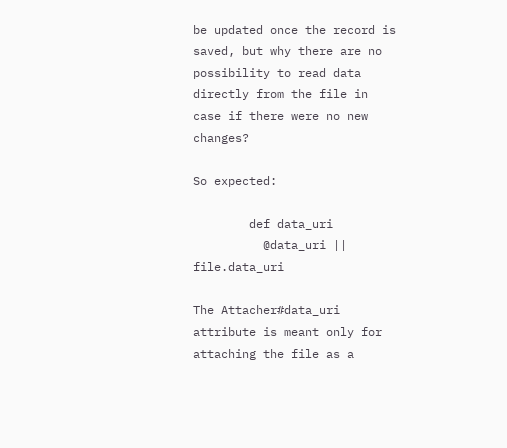be updated once the record is saved, but why there are no possibility to read data directly from the file in case if there were no new changes?

So expected:

        def data_uri
          @data_uri || file.data_uri

The Attacher#data_uri attribute is meant only for attaching the file as a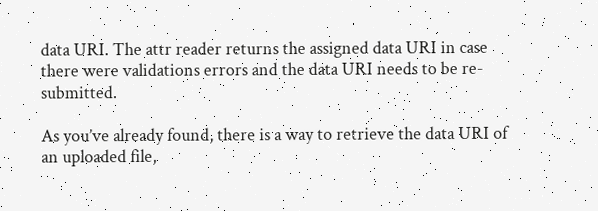data URI. The attr reader returns the assigned data URI in case there were validations errors and the data URI needs to be re-submitted.

As you’ve already found, there is a way to retrieve the data URI of an uploaded file,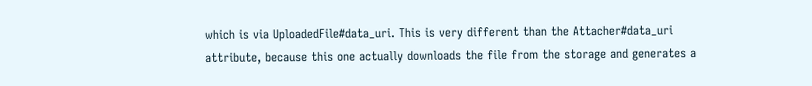which is via UploadedFile#data_uri. This is very different than the Attacher#data_uri attribute, because this one actually downloads the file from the storage and generates a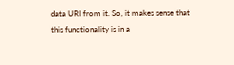data URI from it. So, it makes sense that this functionality is in a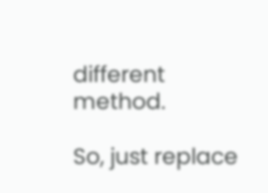different method.

So, just replace